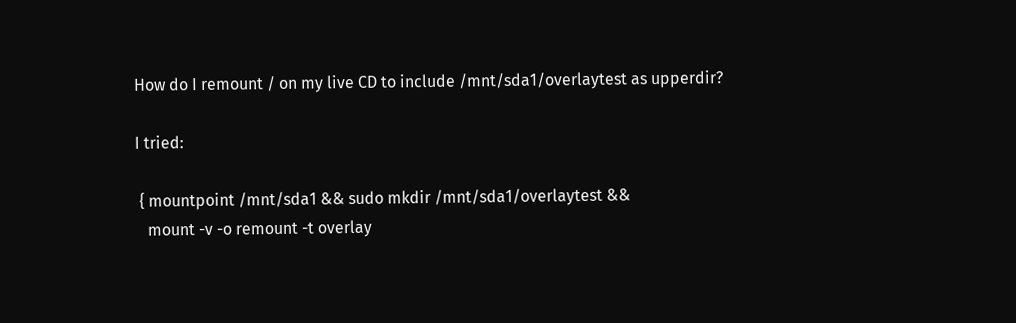How do I remount / on my live CD to include /mnt/sda1/overlaytest as upperdir?

I tried:

 { mountpoint /mnt/sda1 && sudo mkdir /mnt/sda1/overlaytest &&
   mount -v -o remount -t overlay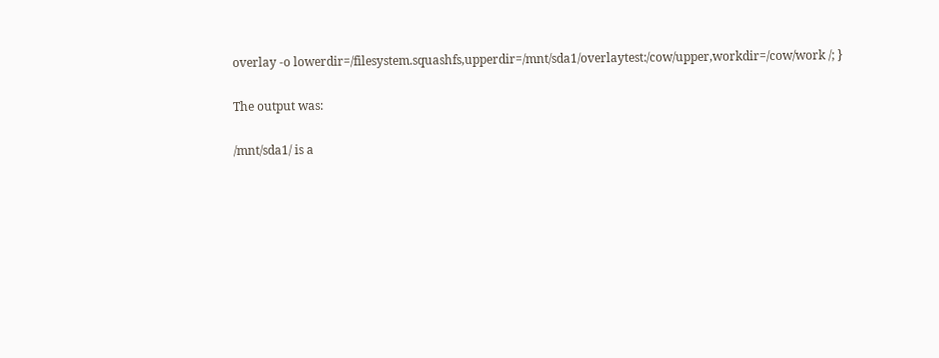overlay -o lowerdir=/filesystem.squashfs,upperdir=/mnt/sda1/overlaytest:/cow/upper,workdir=/cow/work /; }

The output was:

/mnt/sda1/ is a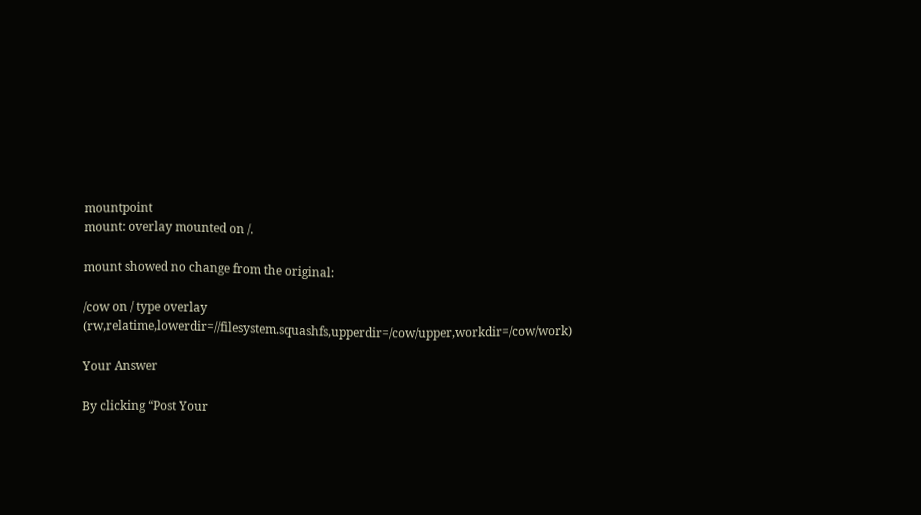mountpoint
mount: overlay mounted on /.

mount showed no change from the original:

/cow on / type overlay (rw,relatime,lowerdir=//filesystem.squashfs,upperdir=/cow/upper,workdir=/cow/work)

Your Answer

By clicking “Post Your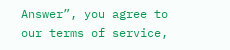Answer”, you agree to our terms of service,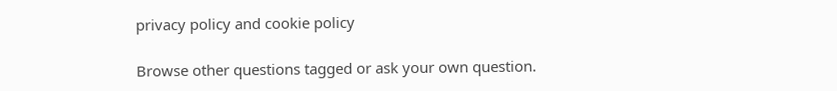privacy policy and cookie policy

Browse other questions tagged or ask your own question.